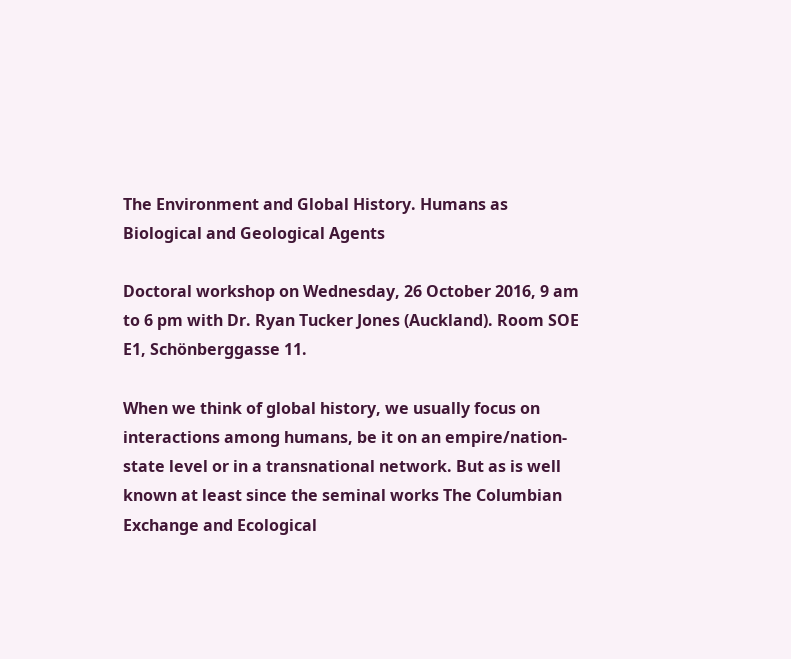The Environment and Global History. Humans as Biological and Geological Agents

Doctoral workshop on Wednesday, 26 October 2016, 9 am to 6 pm with Dr. Ryan Tucker Jones (Auckland). Room SOE E1, Schönberggasse 11.

When we think of global history, we usually focus on interactions among humans, be it on an empire/nation-state level or in a transnational network. But as is well known at least since the seminal works The Columbian Exchange and Ecological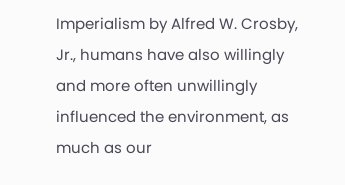Imperialism by Alfred W. Crosby, Jr., humans have also willingly and more often unwillingly influenced the environment, as much as our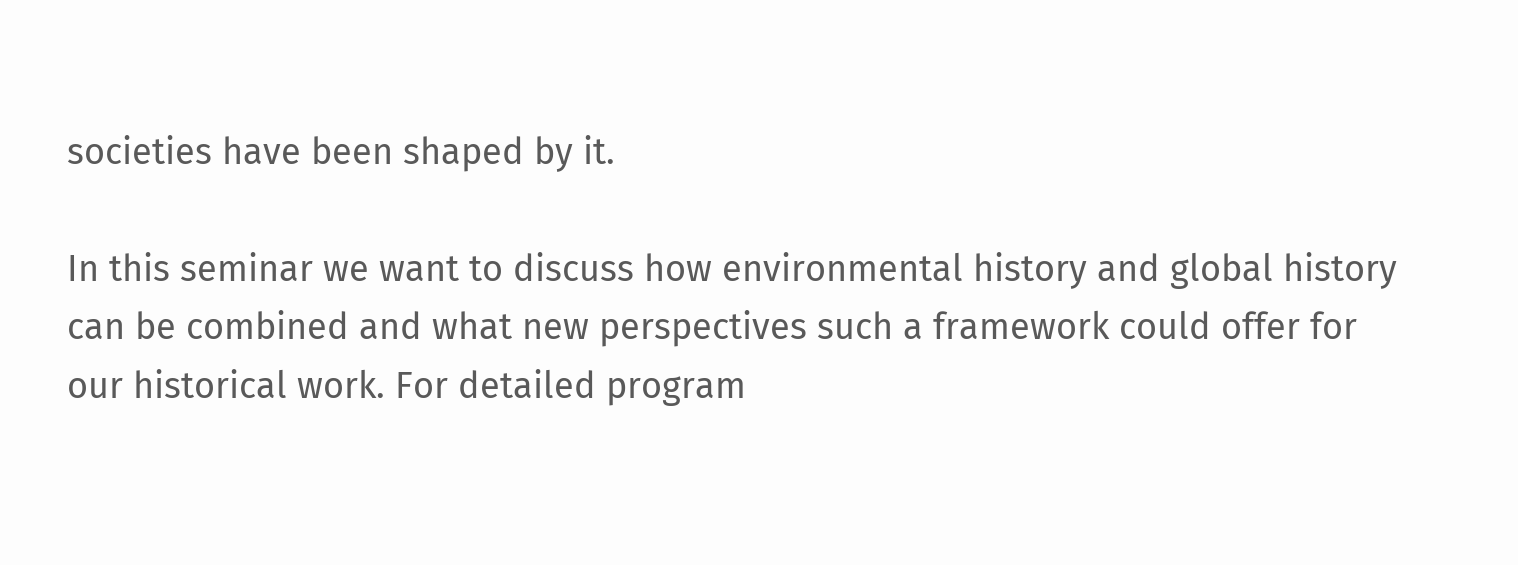societies have been shaped by it.

In this seminar we want to discuss how environmental history and global history can be combined and what new perspectives such a framework could offer for our historical work. For detailed program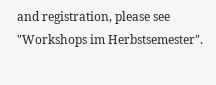and registration, please see "Workshops im Herbstsemester".